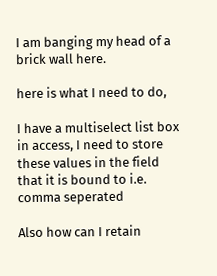I am banging my head of a brick wall here.

here is what I need to do,

I have a multiselect list box in access, I need to store these values in the field that it is bound to i.e. comma seperated

Also how can I retain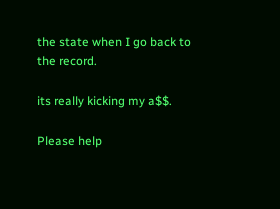the state when I go back to the record.

its really kicking my a$$.

Please help